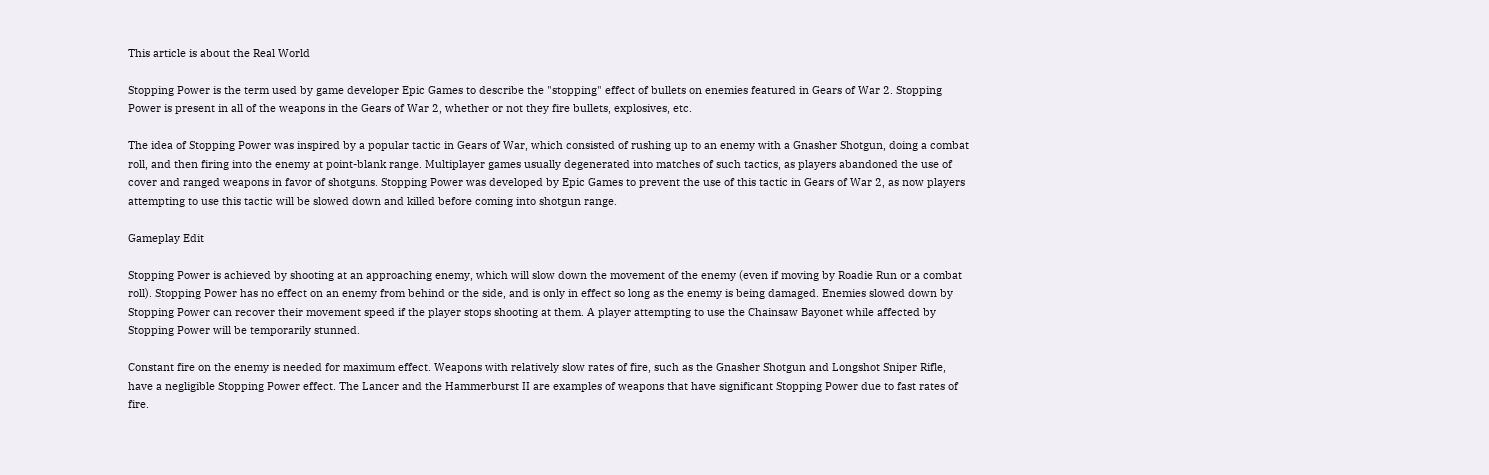This article is about the Real World

Stopping Power is the term used by game developer Epic Games to describe the "stopping" effect of bullets on enemies featured in Gears of War 2. Stopping Power is present in all of the weapons in the Gears of War 2, whether or not they fire bullets, explosives, etc.

The idea of Stopping Power was inspired by a popular tactic in Gears of War, which consisted of rushing up to an enemy with a Gnasher Shotgun, doing a combat roll, and then firing into the enemy at point-blank range. Multiplayer games usually degenerated into matches of such tactics, as players abandoned the use of cover and ranged weapons in favor of shotguns. Stopping Power was developed by Epic Games to prevent the use of this tactic in Gears of War 2, as now players attempting to use this tactic will be slowed down and killed before coming into shotgun range.

Gameplay Edit

Stopping Power is achieved by shooting at an approaching enemy, which will slow down the movement of the enemy (even if moving by Roadie Run or a combat roll). Stopping Power has no effect on an enemy from behind or the side, and is only in effect so long as the enemy is being damaged. Enemies slowed down by Stopping Power can recover their movement speed if the player stops shooting at them. A player attempting to use the Chainsaw Bayonet while affected by Stopping Power will be temporarily stunned.

Constant fire on the enemy is needed for maximum effect. Weapons with relatively slow rates of fire, such as the Gnasher Shotgun and Longshot Sniper Rifle, have a negligible Stopping Power effect. The Lancer and the Hammerburst II are examples of weapons that have significant Stopping Power due to fast rates of fire.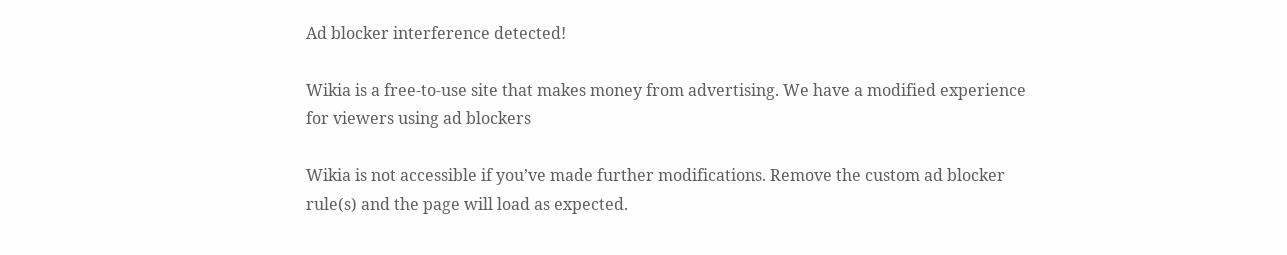Ad blocker interference detected!

Wikia is a free-to-use site that makes money from advertising. We have a modified experience for viewers using ad blockers

Wikia is not accessible if you’ve made further modifications. Remove the custom ad blocker rule(s) and the page will load as expected.